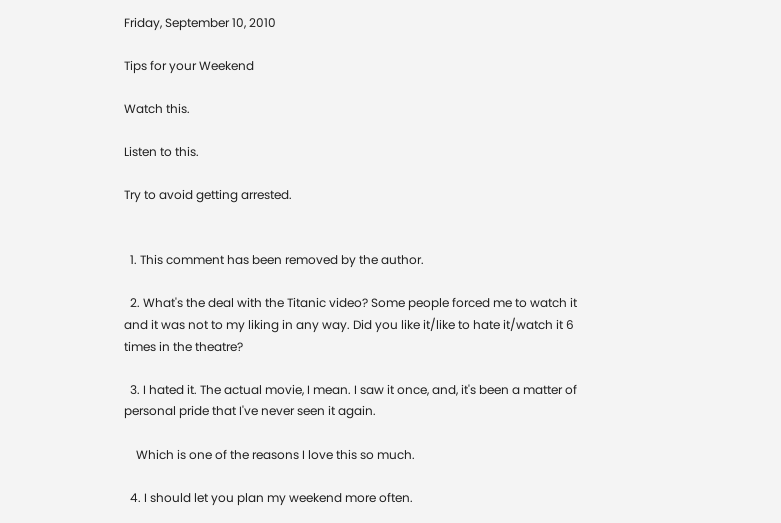Friday, September 10, 2010

Tips for your Weekend

Watch this.

Listen to this.

Try to avoid getting arrested.


  1. This comment has been removed by the author.

  2. What's the deal with the Titanic video? Some people forced me to watch it and it was not to my liking in any way. Did you like it/like to hate it/watch it 6 times in the theatre?

  3. I hated it. The actual movie, I mean. I saw it once, and, it's been a matter of personal pride that I've never seen it again.

    Which is one of the reasons I love this so much.

  4. I should let you plan my weekend more often.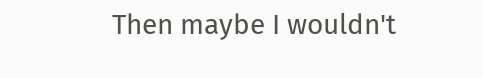Then maybe I wouldn't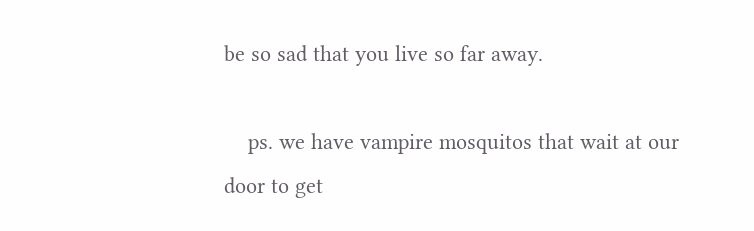be so sad that you live so far away.

    ps. we have vampire mosquitos that wait at our door to get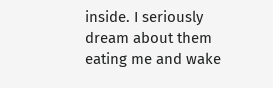inside. I seriously dream about them eating me and wake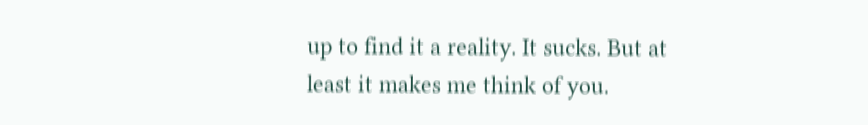up to find it a reality. It sucks. But at least it makes me think of you.